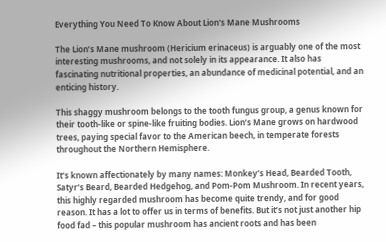Everything You Need To Know About Lion's Mane Mushrooms

The Lion’s Mane mushroom (Hericium erinaceus) is arguably one of the most interesting mushrooms, and not solely in its appearance. It also has fascinating nutritional properties, an abundance of medicinal potential, and an enticing history.

This shaggy mushroom belongs to the tooth fungus group, a genus known for their tooth-like or spine-like fruiting bodies. Lion’s Mane grows on hardwood trees, paying special favor to the American beech, in temperate forests throughout the Northern Hemisphere.

It’s known affectionately by many names: Monkey’s Head, Bearded Tooth, Satyr’s Beard, Bearded Hedgehog, and Pom-Pom Mushroom. In recent years, this highly regarded mushroom has become quite trendy, and for good reason. It has a lot to offer us in terms of benefits. But it’s not just another hip food fad – this popular mushroom has ancient roots and has been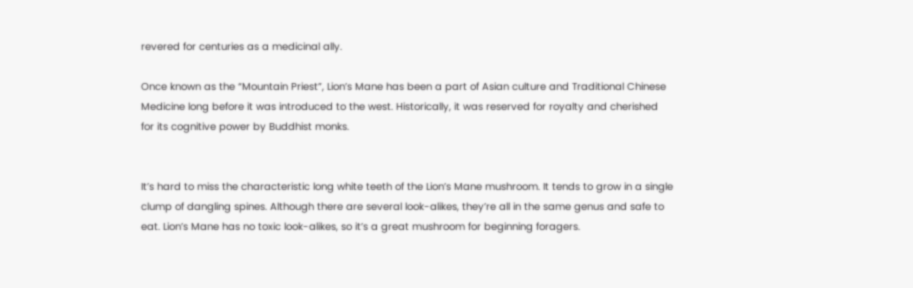revered for centuries as a medicinal ally.

Once known as the “Mountain Priest”, Lion’s Mane has been a part of Asian culture and Traditional Chinese Medicine long before it was introduced to the west. Historically, it was reserved for royalty and cherished for its cognitive power by Buddhist monks.


It’s hard to miss the characteristic long white teeth of the Lion’s Mane mushroom. It tends to grow in a single clump of dangling spines. Although there are several look-alikes, they’re all in the same genus and safe to eat. Lion’s Mane has no toxic look-alikes, so it’s a great mushroom for beginning foragers.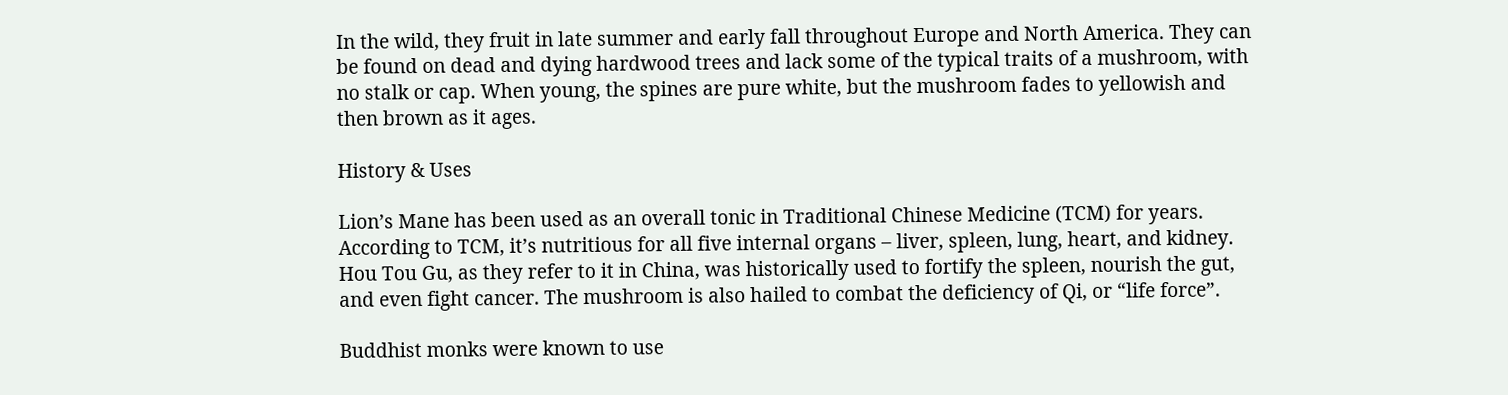In the wild, they fruit in late summer and early fall throughout Europe and North America. They can be found on dead and dying hardwood trees and lack some of the typical traits of a mushroom, with no stalk or cap. When young, the spines are pure white, but the mushroom fades to yellowish and then brown as it ages.

History & Uses

Lion’s Mane has been used as an overall tonic in Traditional Chinese Medicine (TCM) for years. According to TCM, it’s nutritious for all five internal organs – liver, spleen, lung, heart, and kidney. Hou Tou Gu, as they refer to it in China, was historically used to fortify the spleen, nourish the gut, and even fight cancer. The mushroom is also hailed to combat the deficiency of Qi, or “life force”.

Buddhist monks were known to use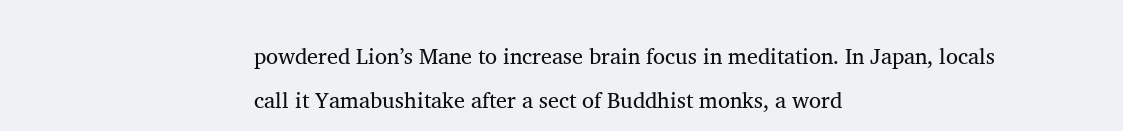powdered Lion’s Mane to increase brain focus in meditation. In Japan, locals call it Yamabushitake after a sect of Buddhist monks, a word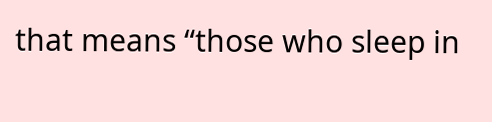that means “those who sleep in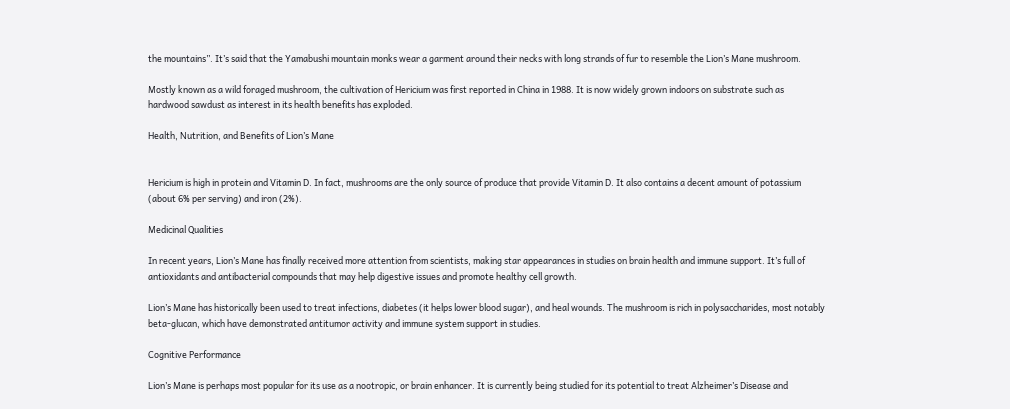the mountains”. It’s said that the Yamabushi mountain monks wear a garment around their necks with long strands of fur to resemble the Lion’s Mane mushroom.

Mostly known as a wild foraged mushroom, the cultivation of Hericium was first reported in China in 1988. It is now widely grown indoors on substrate such as hardwood sawdust as interest in its health benefits has exploded.

Health, Nutrition, and Benefits of Lion’s Mane


Hericium is high in protein and Vitamin D. In fact, mushrooms are the only source of produce that provide Vitamin D. It also contains a decent amount of potassium (about 6% per serving) and iron (2%).

Medicinal Qualities

In recent years, Lion’s Mane has finally received more attention from scientists, making star appearances in studies on brain health and immune support. It’s full of antioxidants and antibacterial compounds that may help digestive issues and promote healthy cell growth.

Lion’s Mane has historically been used to treat infections, diabetes (it helps lower blood sugar), and heal wounds. The mushroom is rich in polysaccharides, most notably beta-glucan, which have demonstrated antitumor activity and immune system support in studies.

Cognitive Performance

Lion’s Mane is perhaps most popular for its use as a nootropic, or brain enhancer. It is currently being studied for its potential to treat Alzheimer’s Disease and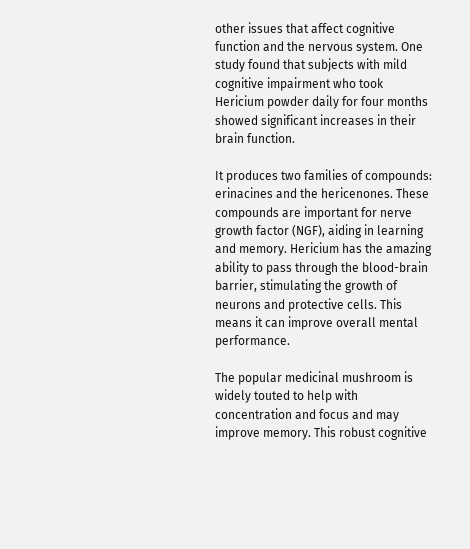other issues that affect cognitive function and the nervous system. One study found that subjects with mild cognitive impairment who took Hericium powder daily for four months showed significant increases in their brain function.

It produces two families of compounds: erinacines and the hericenones. These compounds are important for nerve growth factor (NGF), aiding in learning and memory. Hericium has the amazing ability to pass through the blood-brain barrier, stimulating the growth of neurons and protective cells. This means it can improve overall mental performance.

The popular medicinal mushroom is widely touted to help with concentration and focus and may improve memory. This robust cognitive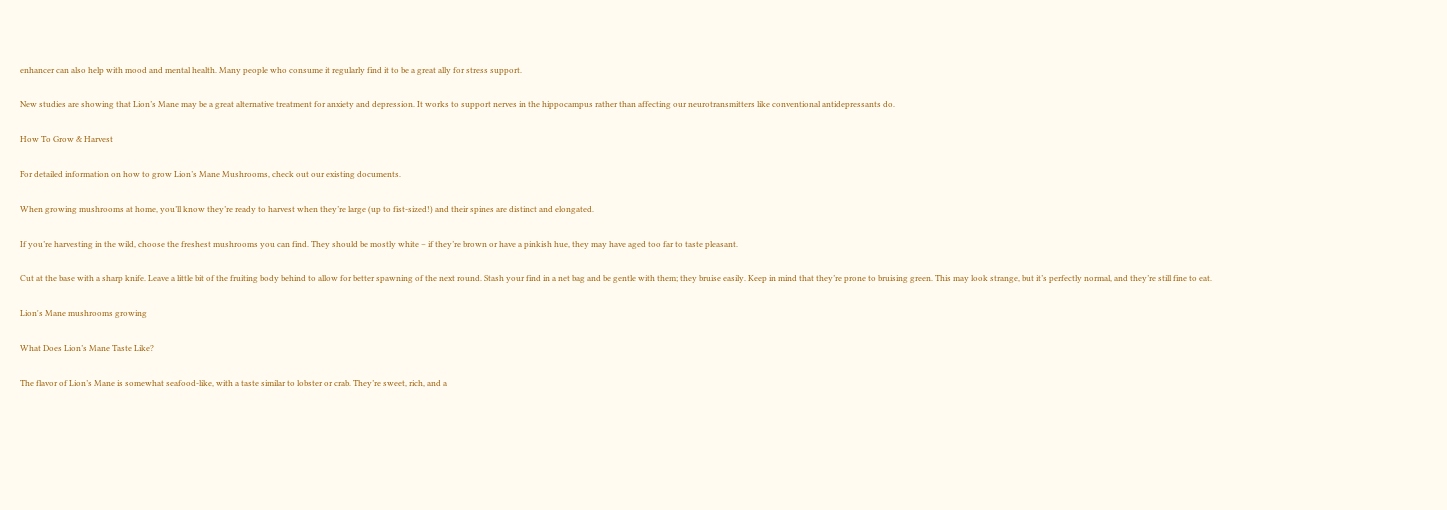enhancer can also help with mood and mental health. Many people who consume it regularly find it to be a great ally for stress support.

New studies are showing that Lion’s Mane may be a great alternative treatment for anxiety and depression. It works to support nerves in the hippocampus rather than affecting our neurotransmitters like conventional antidepressants do.

How To Grow & Harvest

For detailed information on how to grow Lion’s Mane Mushrooms, check out our existing documents.

When growing mushrooms at home, you’ll know they’re ready to harvest when they’re large (up to fist-sized!) and their spines are distinct and elongated.

If you’re harvesting in the wild, choose the freshest mushrooms you can find. They should be mostly white – if they’re brown or have a pinkish hue, they may have aged too far to taste pleasant.

Cut at the base with a sharp knife. Leave a little bit of the fruiting body behind to allow for better spawning of the next round. Stash your find in a net bag and be gentle with them; they bruise easily. Keep in mind that they’re prone to bruising green. This may look strange, but it’s perfectly normal, and they’re still fine to eat.

Lion's Mane mushrooms growing

What Does Lion’s Mane Taste Like?

The flavor of Lion’s Mane is somewhat seafood-like, with a taste similar to lobster or crab. They’re sweet, rich, and a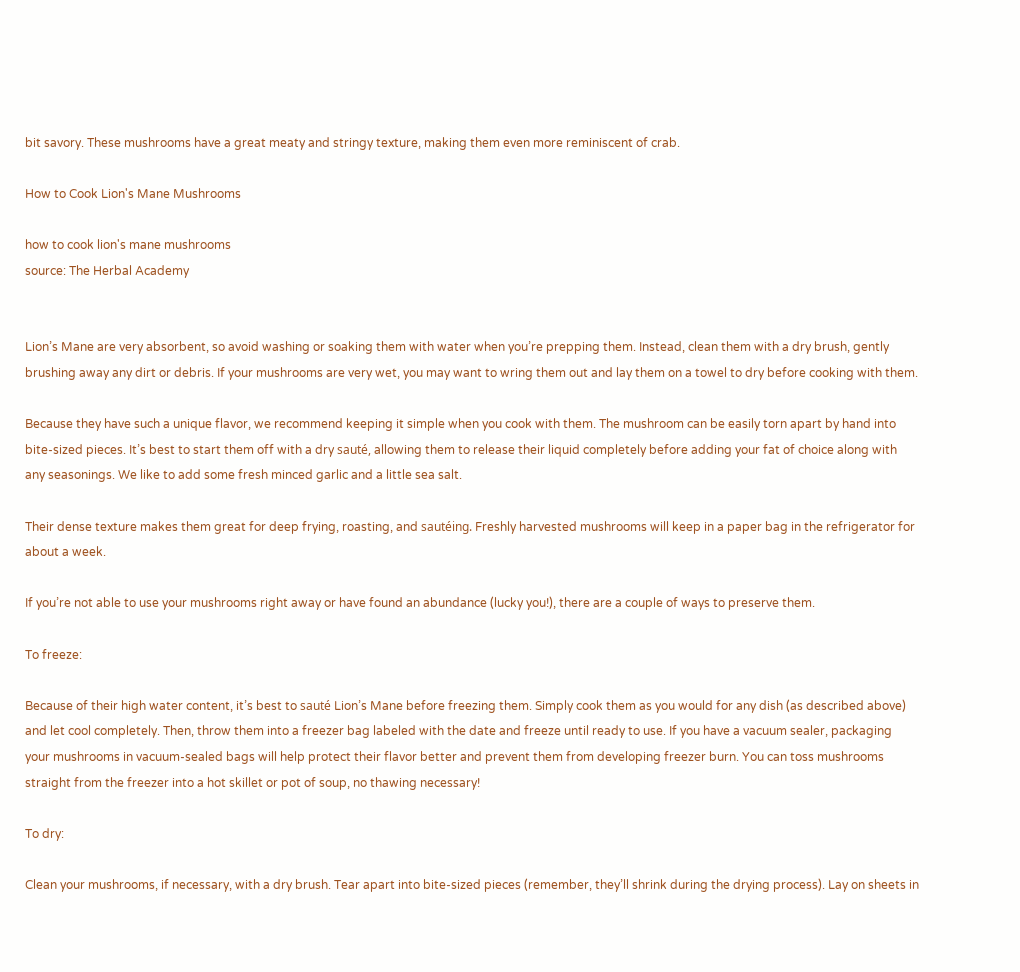bit savory. These mushrooms have a great meaty and stringy texture, making them even more reminiscent of crab.

How to Cook Lion's Mane Mushrooms

how to cook lion's mane mushrooms
source: The Herbal Academy


Lion’s Mane are very absorbent, so avoid washing or soaking them with water when you’re prepping them. Instead, clean them with a dry brush, gently brushing away any dirt or debris. If your mushrooms are very wet, you may want to wring them out and lay them on a towel to dry before cooking with them.

Because they have such a unique flavor, we recommend keeping it simple when you cook with them. The mushroom can be easily torn apart by hand into bite-sized pieces. It’s best to start them off with a dry sauté, allowing them to release their liquid completely before adding your fat of choice along with any seasonings. We like to add some fresh minced garlic and a little sea salt.

Their dense texture makes them great for deep frying, roasting, and sautéing. Freshly harvested mushrooms will keep in a paper bag in the refrigerator for about a week.

If you’re not able to use your mushrooms right away or have found an abundance (lucky you!), there are a couple of ways to preserve them.

To freeze:

Because of their high water content, it’s best to sauté Lion’s Mane before freezing them. Simply cook them as you would for any dish (as described above) and let cool completely. Then, throw them into a freezer bag labeled with the date and freeze until ready to use. If you have a vacuum sealer, packaging your mushrooms in vacuum-sealed bags will help protect their flavor better and prevent them from developing freezer burn. You can toss mushrooms straight from the freezer into a hot skillet or pot of soup, no thawing necessary!

To dry:

Clean your mushrooms, if necessary, with a dry brush. Tear apart into bite-sized pieces (remember, they’ll shrink during the drying process). Lay on sheets in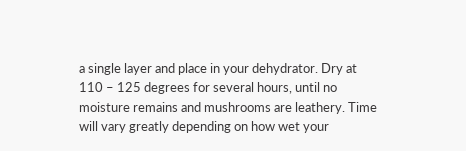a single layer and place in your dehydrator. Dry at 110 – 125 degrees for several hours, until no moisture remains and mushrooms are leathery. Time will vary greatly depending on how wet your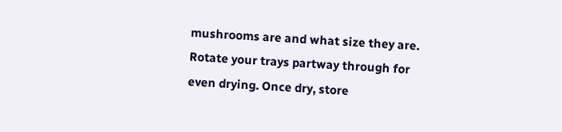mushrooms are and what size they are. Rotate your trays partway through for even drying. Once dry, store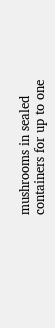mushrooms in sealed containers for up to one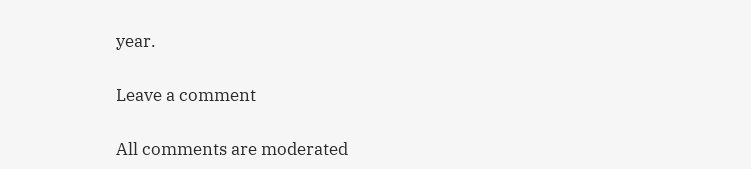year.

Leave a comment

All comments are moderated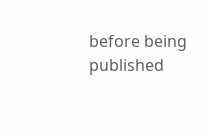before being published